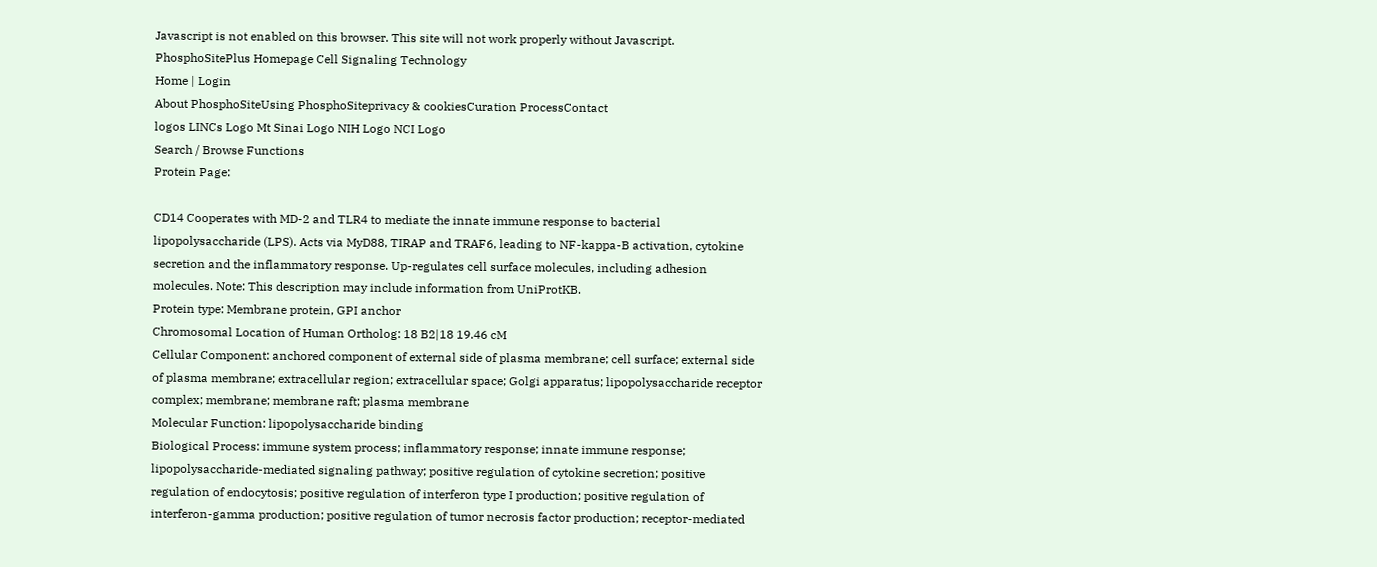Javascript is not enabled on this browser. This site will not work properly without Javascript.
PhosphoSitePlus Homepage Cell Signaling Technology
Home | Login
About PhosphoSiteUsing PhosphoSiteprivacy & cookiesCuration ProcessContact
logos LINCs Logo Mt Sinai Logo NIH Logo NCI Logo
Search / Browse Functions
Protein Page:

CD14 Cooperates with MD-2 and TLR4 to mediate the innate immune response to bacterial lipopolysaccharide (LPS). Acts via MyD88, TIRAP and TRAF6, leading to NF-kappa-B activation, cytokine secretion and the inflammatory response. Up-regulates cell surface molecules, including adhesion molecules. Note: This description may include information from UniProtKB.
Protein type: Membrane protein, GPI anchor
Chromosomal Location of Human Ortholog: 18 B2|18 19.46 cM
Cellular Component: anchored component of external side of plasma membrane; cell surface; external side of plasma membrane; extracellular region; extracellular space; Golgi apparatus; lipopolysaccharide receptor complex; membrane; membrane raft; plasma membrane
Molecular Function: lipopolysaccharide binding
Biological Process: immune system process; inflammatory response; innate immune response; lipopolysaccharide-mediated signaling pathway; positive regulation of cytokine secretion; positive regulation of endocytosis; positive regulation of interferon type I production; positive regulation of interferon-gamma production; positive regulation of tumor necrosis factor production; receptor-mediated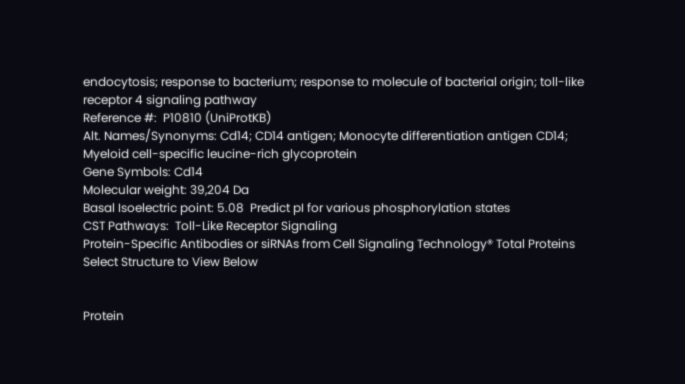endocytosis; response to bacterium; response to molecule of bacterial origin; toll-like receptor 4 signaling pathway
Reference #:  P10810 (UniProtKB)
Alt. Names/Synonyms: Cd14; CD14 antigen; Monocyte differentiation antigen CD14; Myeloid cell-specific leucine-rich glycoprotein
Gene Symbols: Cd14
Molecular weight: 39,204 Da
Basal Isoelectric point: 5.08  Predict pI for various phosphorylation states
CST Pathways:  Toll-Like Receptor Signaling
Protein-Specific Antibodies or siRNAs from Cell Signaling Technology® Total Proteins
Select Structure to View Below


Protein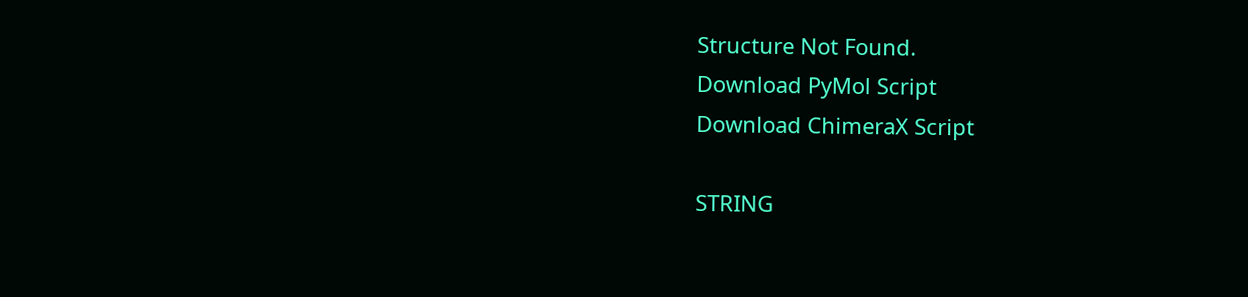Structure Not Found.
Download PyMol Script
Download ChimeraX Script

STRING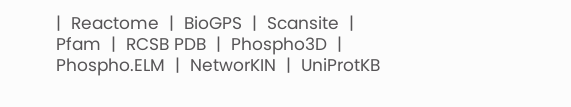|  Reactome  |  BioGPS  |  Scansite  |  Pfam  |  RCSB PDB  |  Phospho3D  |  Phospho.ELM  |  NetworKIN  |  UniProtKB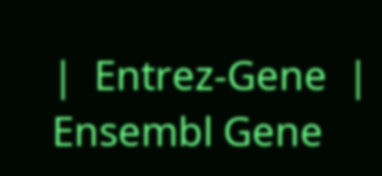|  Entrez-Gene  |  Ensembl Gene